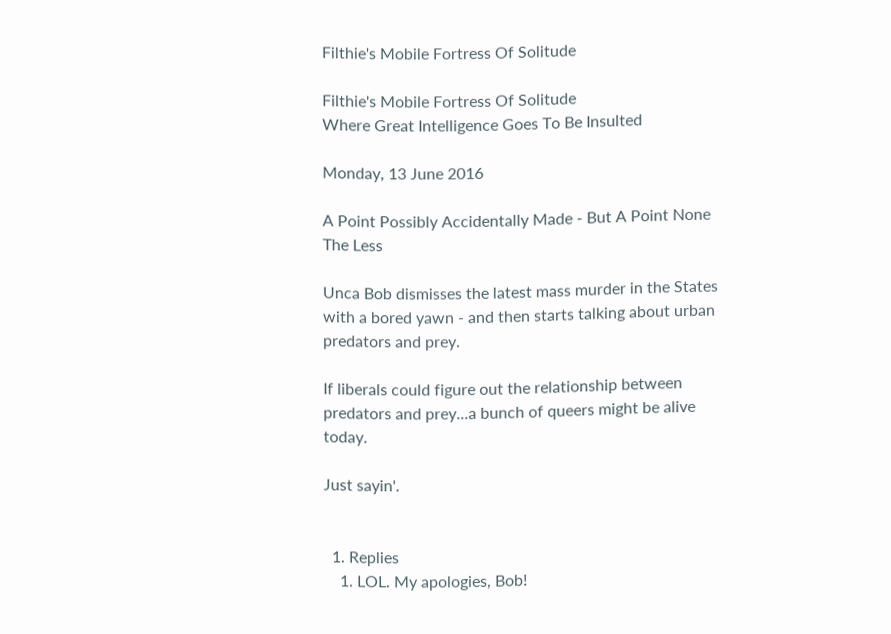Filthie's Mobile Fortress Of Solitude

Filthie's Mobile Fortress Of Solitude
Where Great Intelligence Goes To Be Insulted

Monday, 13 June 2016

A Point Possibly Accidentally Made - But A Point None The Less

Unca Bob dismisses the latest mass murder in the States with a bored yawn - and then starts talking about urban predators and prey.

If liberals could figure out the relationship between predators and prey...a bunch of queers might be alive today.

Just sayin'.


  1. Replies
    1. LOL. My apologies, Bob!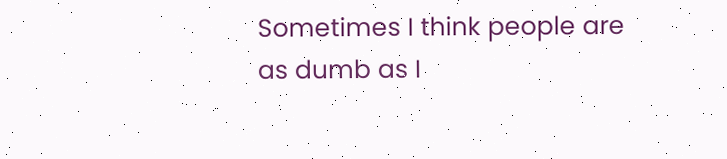Sometimes I think people are as dumb as I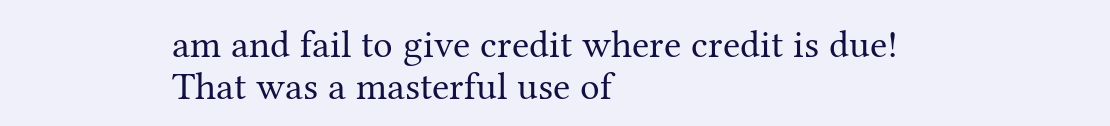am and fail to give credit where credit is due! That was a masterful use of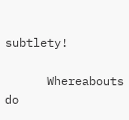subtlety!

      Whereabouts do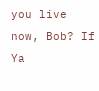you live now, Bob? If Ya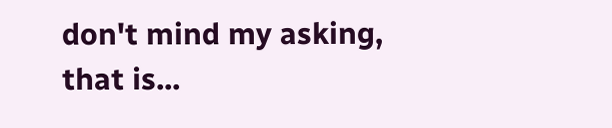don't mind my asking, that is...